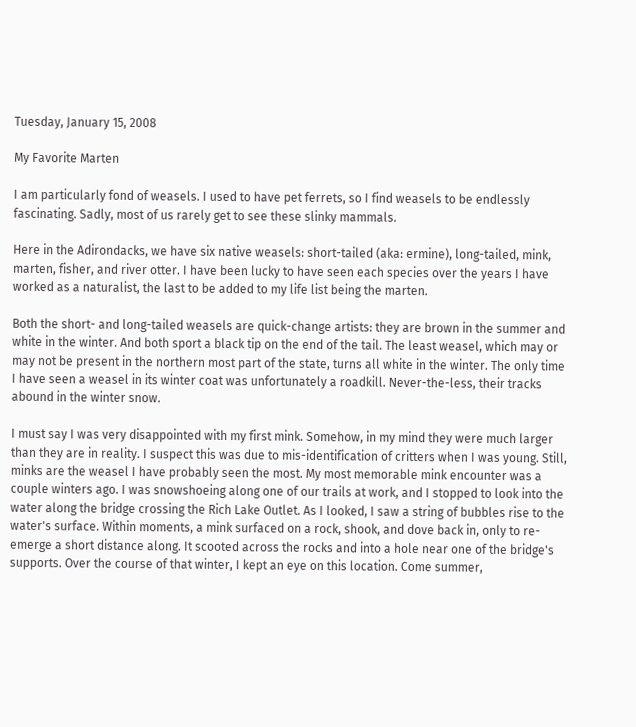Tuesday, January 15, 2008

My Favorite Marten

I am particularly fond of weasels. I used to have pet ferrets, so I find weasels to be endlessly fascinating. Sadly, most of us rarely get to see these slinky mammals.

Here in the Adirondacks, we have six native weasels: short-tailed (aka: ermine), long-tailed, mink, marten, fisher, and river otter. I have been lucky to have seen each species over the years I have worked as a naturalist, the last to be added to my life list being the marten.

Both the short- and long-tailed weasels are quick-change artists: they are brown in the summer and white in the winter. And both sport a black tip on the end of the tail. The least weasel, which may or may not be present in the northern most part of the state, turns all white in the winter. The only time I have seen a weasel in its winter coat was unfortunately a roadkill. Never-the-less, their tracks abound in the winter snow.

I must say I was very disappointed with my first mink. Somehow, in my mind they were much larger than they are in reality. I suspect this was due to mis-identification of critters when I was young. Still, minks are the weasel I have probably seen the most. My most memorable mink encounter was a couple winters ago. I was snowshoeing along one of our trails at work, and I stopped to look into the water along the bridge crossing the Rich Lake Outlet. As I looked, I saw a string of bubbles rise to the water's surface. Within moments, a mink surfaced on a rock, shook, and dove back in, only to re-emerge a short distance along. It scooted across the rocks and into a hole near one of the bridge's supports. Over the course of that winter, I kept an eye on this location. Come summer,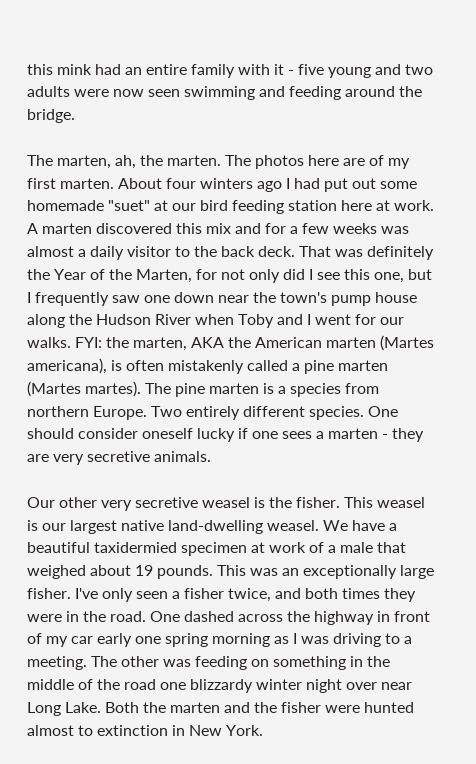this mink had an entire family with it - five young and two adults were now seen swimming and feeding around the bridge.

The marten, ah, the marten. The photos here are of my first marten. About four winters ago I had put out some homemade "suet" at our bird feeding station here at work. A marten discovered this mix and for a few weeks was almost a daily visitor to the back deck. That was definitely the Year of the Marten, for not only did I see this one, but I frequently saw one down near the town's pump house along the Hudson River when Toby and I went for our walks. FYI: the marten, AKA the American marten (Martes americana), is often mistakenly called a pine marten (Martes martes). The pine marten is a species from northern Europe. Two entirely different species. One should consider oneself lucky if one sees a marten - they are very secretive animals.

Our other very secretive weasel is the fisher. This weasel is our largest native land-dwelling weasel. We have a beautiful taxidermied specimen at work of a male that weighed about 19 pounds. This was an exceptionally large fisher. I've only seen a fisher twice, and both times they were in the road. One dashed across the highway in front of my car early one spring morning as I was driving to a meeting. The other was feeding on something in the middle of the road one blizzardy winter night over near Long Lake. Both the marten and the fisher were hunted almost to extinction in New York.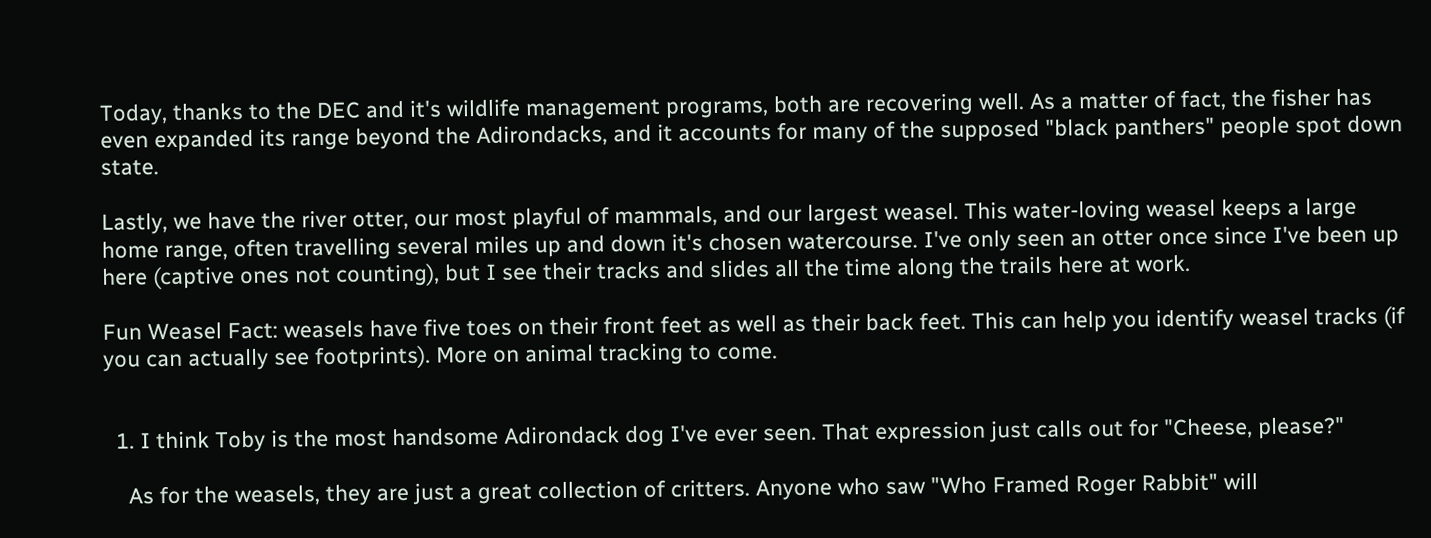Today, thanks to the DEC and it's wildlife management programs, both are recovering well. As a matter of fact, the fisher has even expanded its range beyond the Adirondacks, and it accounts for many of the supposed "black panthers" people spot down state.

Lastly, we have the river otter, our most playful of mammals, and our largest weasel. This water-loving weasel keeps a large home range, often travelling several miles up and down it's chosen watercourse. I've only seen an otter once since I've been up here (captive ones not counting), but I see their tracks and slides all the time along the trails here at work.

Fun Weasel Fact: weasels have five toes on their front feet as well as their back feet. This can help you identify weasel tracks (if you can actually see footprints). More on animal tracking to come.


  1. I think Toby is the most handsome Adirondack dog I've ever seen. That expression just calls out for "Cheese, please?"

    As for the weasels, they are just a great collection of critters. Anyone who saw "Who Framed Roger Rabbit" will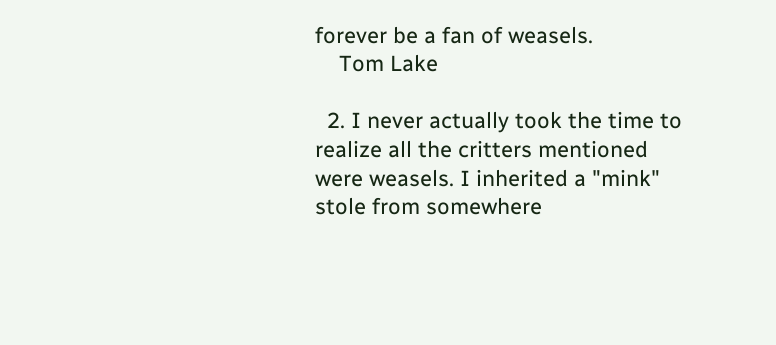forever be a fan of weasels.
    Tom Lake

  2. I never actually took the time to realize all the critters mentioned were weasels. I inherited a "mink" stole from somewhere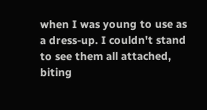when I was young to use as a dress-up. I couldn't stand to see them all attached, biting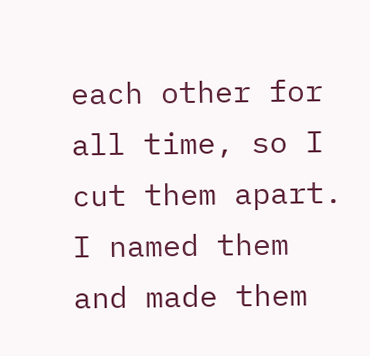each other for all time, so I cut them apart. I named them and made them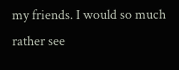my friends. I would so much rather see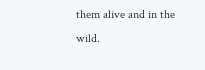them alive and in the wild.